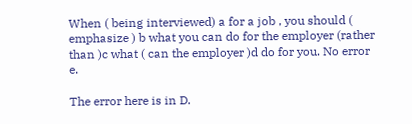When ( being interviewed) a for a job , you should ( emphasize ) b what you can do for the employer (rather than )c what ( can the employer )d do for you. No error e.

The error here is in D.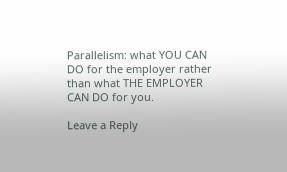Parallelism: what YOU CAN DO for the employer rather than what THE EMPLOYER CAN DO for you.

Leave a Reply